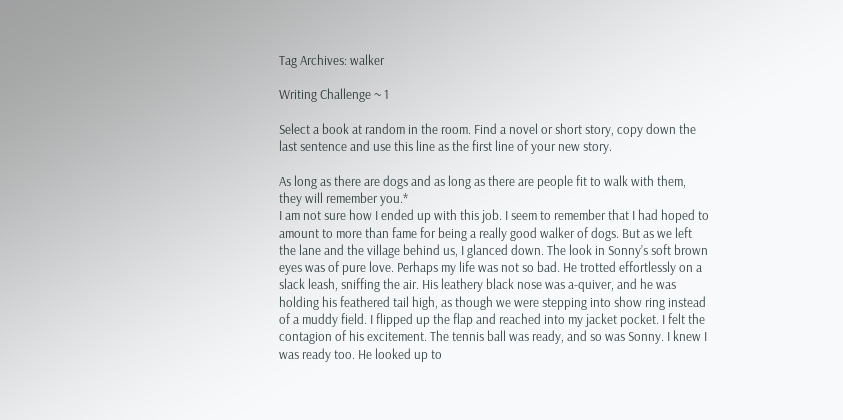Tag Archives: walker

Writing Challenge ~ 1

Select a book at random in the room. Find a novel or short story, copy down the last sentence and use this line as the first line of your new story.

As long as there are dogs and as long as there are people fit to walk with them, they will remember you.*
I am not sure how I ended up with this job. I seem to remember that I had hoped to amount to more than fame for being a really good walker of dogs. But as we left the lane and the village behind us, I glanced down. The look in Sonny’s soft brown eyes was of pure love. Perhaps my life was not so bad. He trotted effortlessly on a slack leash, sniffing the air. His leathery black nose was a-quiver, and he was holding his feathered tail high, as though we were stepping into show ring instead of a muddy field. I flipped up the flap and reached into my jacket pocket. I felt the contagion of his excitement. The tennis ball was ready, and so was Sonny. I knew I was ready too. He looked up to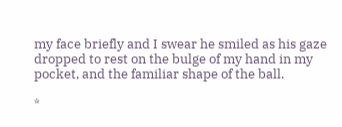my face briefly and I swear he smiled as his gaze dropped to rest on the bulge of my hand in my pocket, and the familiar shape of the ball.

*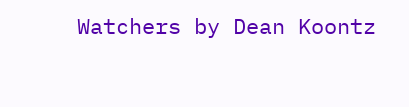Watchers by Dean Koontz